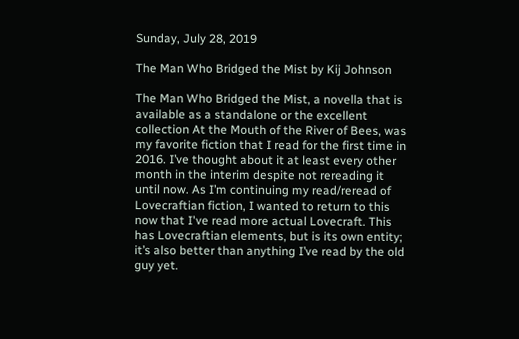Sunday, July 28, 2019

The Man Who Bridged the Mist by Kij Johnson

The Man Who Bridged the Mist, a novella that is available as a standalone or the excellent collection At the Mouth of the River of Bees, was my favorite fiction that I read for the first time in 2016. I’ve thought about it at least every other month in the interim despite not rereading it until now. As I’m continuing my read/reread of Lovecraftian fiction, I wanted to return to this now that I've read more actual Lovecraft. This has Lovecraftian elements, but is its own entity; it’s also better than anything I’ve read by the old guy yet.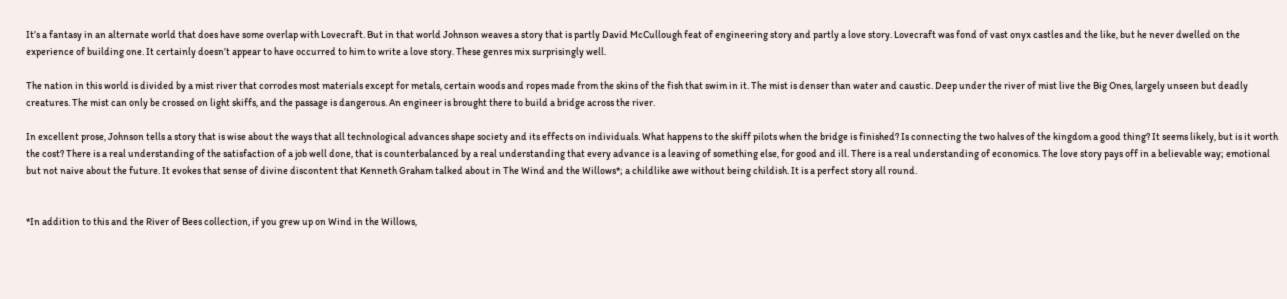It’s a fantasy in an alternate world that does have some overlap with Lovecraft. But in that world Johnson weaves a story that is partly David McCullough feat of engineering story and partly a love story. Lovecraft was fond of vast onyx castles and the like, but he never dwelled on the experience of building one. It certainly doesn’t appear to have occurred to him to write a love story. These genres mix surprisingly well.

The nation in this world is divided by a mist river that corrodes most materials except for metals, certain woods and ropes made from the skins of the fish that swim in it. The mist is denser than water and caustic. Deep under the river of mist live the Big Ones, largely unseen but deadly creatures. The mist can only be crossed on light skiffs, and the passage is dangerous. An engineer is brought there to build a bridge across the river.

In excellent prose, Johnson tells a story that is wise about the ways that all technological advances shape society and its effects on individuals. What happens to the skiff pilots when the bridge is finished? Is connecting the two halves of the kingdom a good thing? It seems likely, but is it worth the cost? There is a real understanding of the satisfaction of a job well done, that is counterbalanced by a real understanding that every advance is a leaving of something else, for good and ill. There is a real understanding of economics. The love story pays off in a believable way; emotional but not naive about the future. It evokes that sense of divine discontent that Kenneth Graham talked about in The Wind and the Willows*; a childlike awe without being childish. It is a perfect story all round.


*In addition to this and the River of Bees collection, if you grew up on Wind in the Willows,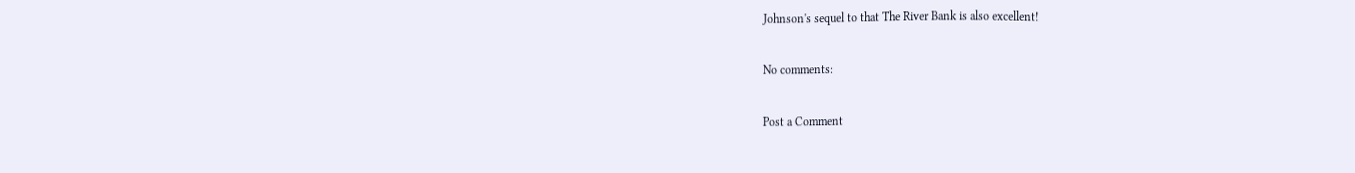Johnson's sequel to that The River Bank is also excellent!

No comments:

Post a Comment